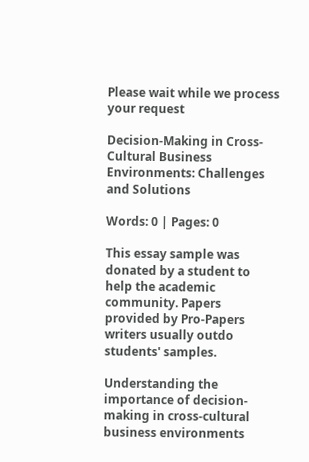Please wait while we process your request

Decision-Making in Cross-Cultural Business Environments: Challenges and Solutions

Words: 0 | Pages: 0

This essay sample was donated by a student to help the academic community. Papers provided by Pro-Papers writers usually outdo students' samples.

Understanding the importance of decision-making in cross-cultural business environments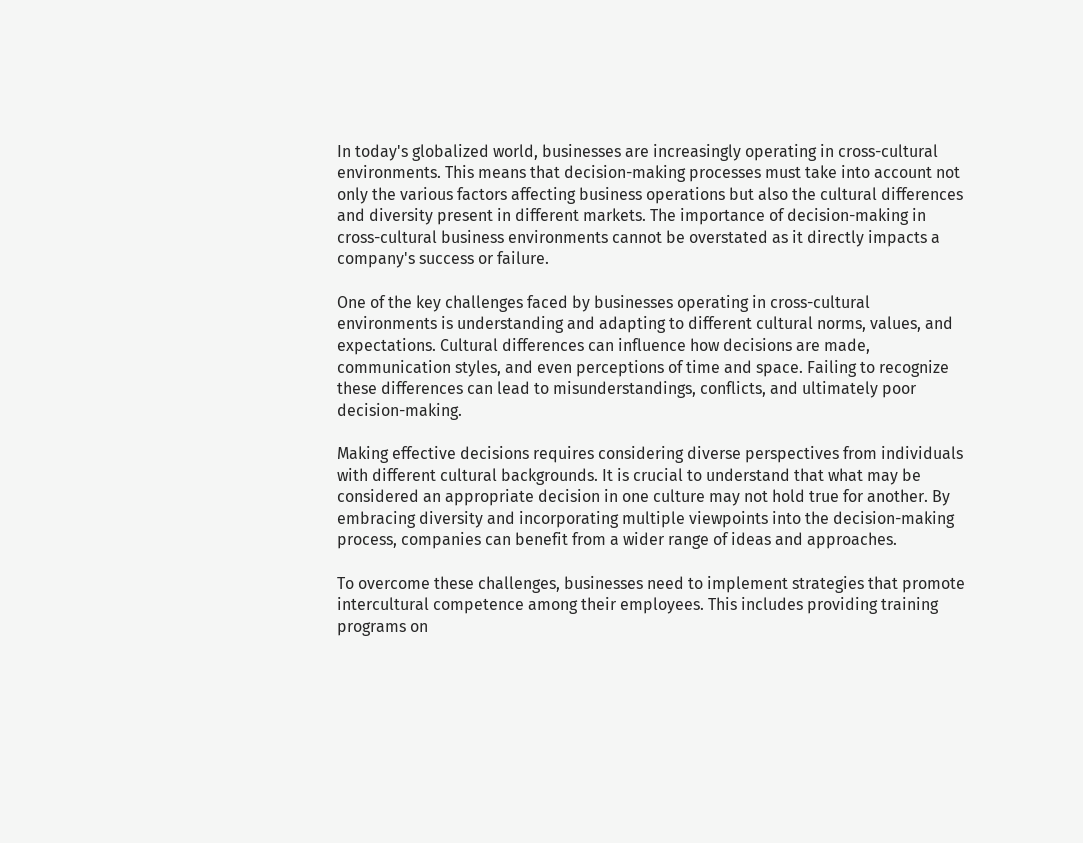In today's globalized world, businesses are increasingly operating in cross-cultural environments. This means that decision-making processes must take into account not only the various factors affecting business operations but also the cultural differences and diversity present in different markets. The importance of decision-making in cross-cultural business environments cannot be overstated as it directly impacts a company's success or failure.

One of the key challenges faced by businesses operating in cross-cultural environments is understanding and adapting to different cultural norms, values, and expectations. Cultural differences can influence how decisions are made, communication styles, and even perceptions of time and space. Failing to recognize these differences can lead to misunderstandings, conflicts, and ultimately poor decision-making.

Making effective decisions requires considering diverse perspectives from individuals with different cultural backgrounds. It is crucial to understand that what may be considered an appropriate decision in one culture may not hold true for another. By embracing diversity and incorporating multiple viewpoints into the decision-making process, companies can benefit from a wider range of ideas and approaches.

To overcome these challenges, businesses need to implement strategies that promote intercultural competence among their employees. This includes providing training programs on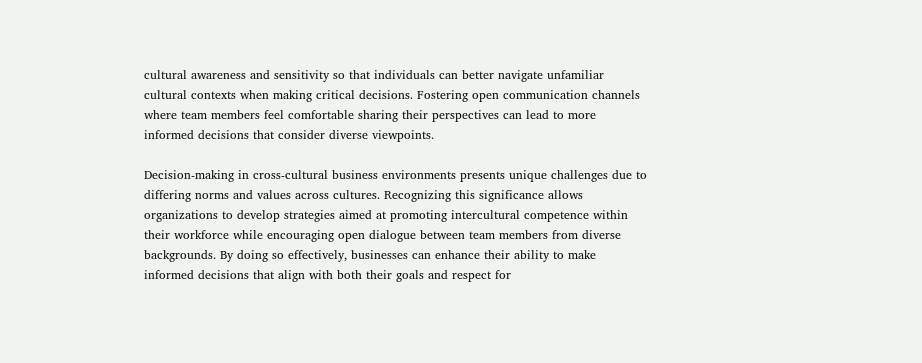cultural awareness and sensitivity so that individuals can better navigate unfamiliar cultural contexts when making critical decisions. Fostering open communication channels where team members feel comfortable sharing their perspectives can lead to more informed decisions that consider diverse viewpoints.

Decision-making in cross-cultural business environments presents unique challenges due to differing norms and values across cultures. Recognizing this significance allows organizations to develop strategies aimed at promoting intercultural competence within their workforce while encouraging open dialogue between team members from diverse backgrounds. By doing so effectively, businesses can enhance their ability to make informed decisions that align with both their goals and respect for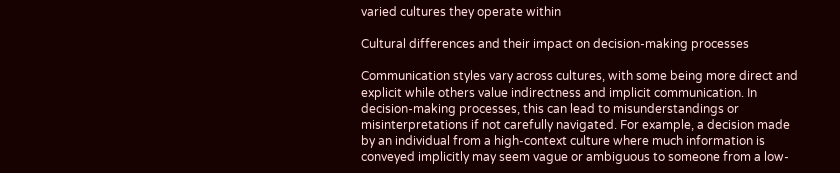varied cultures they operate within

Cultural differences and their impact on decision-making processes

Communication styles vary across cultures, with some being more direct and explicit while others value indirectness and implicit communication. In decision-making processes, this can lead to misunderstandings or misinterpretations if not carefully navigated. For example, a decision made by an individual from a high-context culture where much information is conveyed implicitly may seem vague or ambiguous to someone from a low-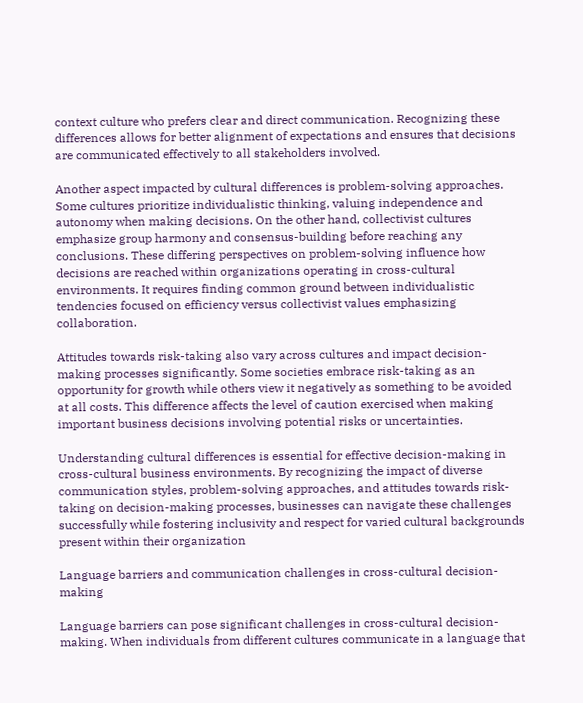context culture who prefers clear and direct communication. Recognizing these differences allows for better alignment of expectations and ensures that decisions are communicated effectively to all stakeholders involved.

Another aspect impacted by cultural differences is problem-solving approaches. Some cultures prioritize individualistic thinking, valuing independence and autonomy when making decisions. On the other hand, collectivist cultures emphasize group harmony and consensus-building before reaching any conclusions. These differing perspectives on problem-solving influence how decisions are reached within organizations operating in cross-cultural environments. It requires finding common ground between individualistic tendencies focused on efficiency versus collectivist values emphasizing collaboration.

Attitudes towards risk-taking also vary across cultures and impact decision-making processes significantly. Some societies embrace risk-taking as an opportunity for growth while others view it negatively as something to be avoided at all costs. This difference affects the level of caution exercised when making important business decisions involving potential risks or uncertainties.

Understanding cultural differences is essential for effective decision-making in cross-cultural business environments. By recognizing the impact of diverse communication styles, problem-solving approaches, and attitudes towards risk-taking on decision-making processes, businesses can navigate these challenges successfully while fostering inclusivity and respect for varied cultural backgrounds present within their organization

Language barriers and communication challenges in cross-cultural decision-making

Language barriers can pose significant challenges in cross-cultural decision-making. When individuals from different cultures communicate in a language that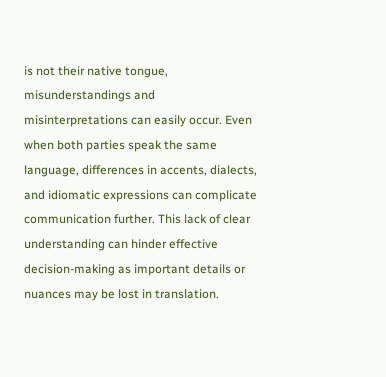is not their native tongue, misunderstandings and misinterpretations can easily occur. Even when both parties speak the same language, differences in accents, dialects, and idiomatic expressions can complicate communication further. This lack of clear understanding can hinder effective decision-making as important details or nuances may be lost in translation.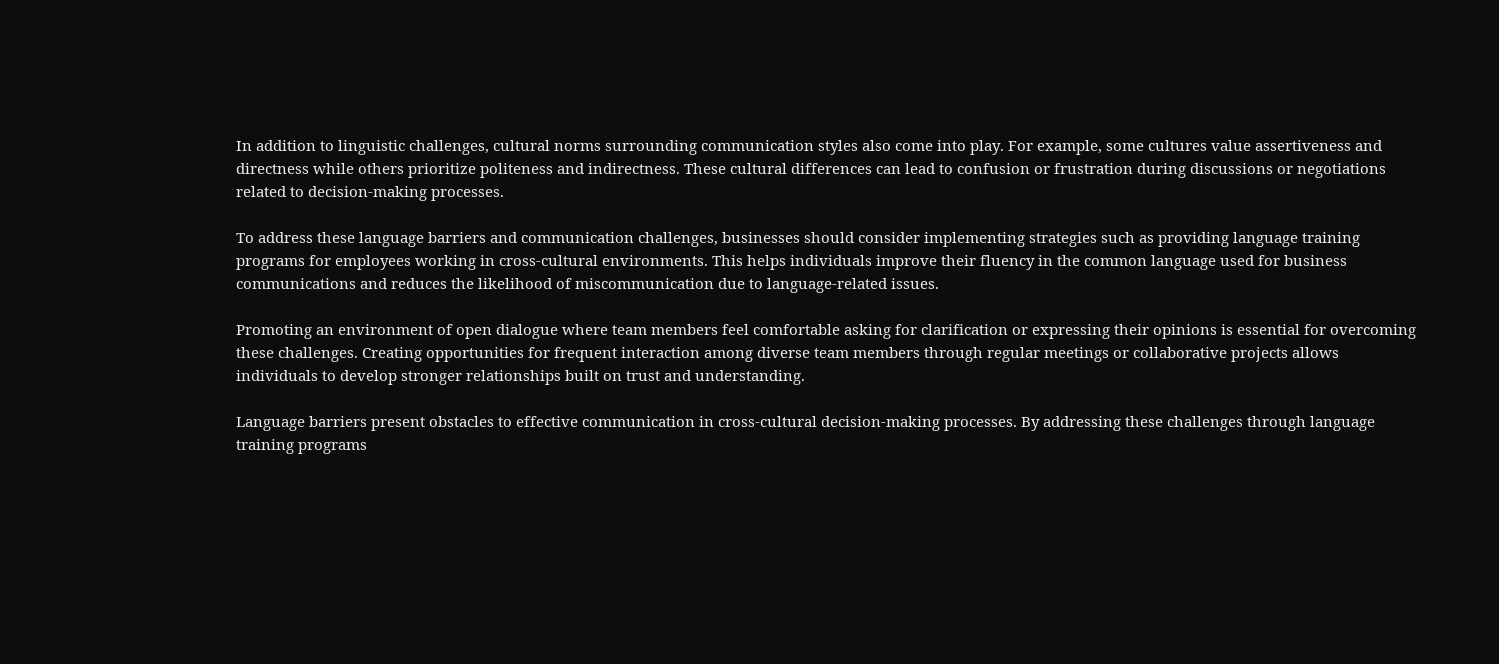In addition to linguistic challenges, cultural norms surrounding communication styles also come into play. For example, some cultures value assertiveness and directness while others prioritize politeness and indirectness. These cultural differences can lead to confusion or frustration during discussions or negotiations related to decision-making processes.

To address these language barriers and communication challenges, businesses should consider implementing strategies such as providing language training programs for employees working in cross-cultural environments. This helps individuals improve their fluency in the common language used for business communications and reduces the likelihood of miscommunication due to language-related issues.

Promoting an environment of open dialogue where team members feel comfortable asking for clarification or expressing their opinions is essential for overcoming these challenges. Creating opportunities for frequent interaction among diverse team members through regular meetings or collaborative projects allows individuals to develop stronger relationships built on trust and understanding.

Language barriers present obstacles to effective communication in cross-cultural decision-making processes. By addressing these challenges through language training programs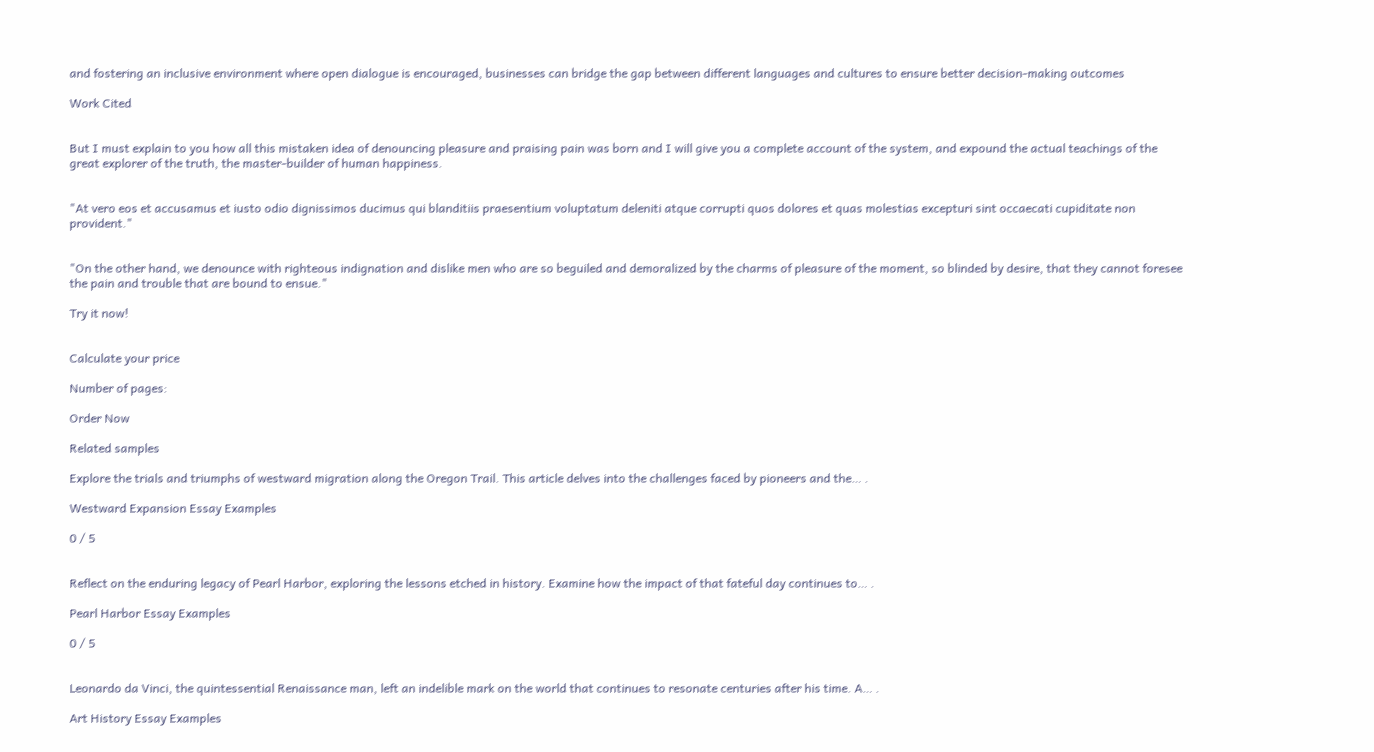and fostering an inclusive environment where open dialogue is encouraged, businesses can bridge the gap between different languages and cultures to ensure better decision-making outcomes

Work Cited


But I must explain to you how all this mistaken idea of denouncing pleasure and praising pain was born and I will give you a complete account of the system, and expound the actual teachings of the great explorer of the truth, the master-builder of human happiness.


"At vero eos et accusamus et iusto odio dignissimos ducimus qui blanditiis praesentium voluptatum deleniti atque corrupti quos dolores et quas molestias excepturi sint occaecati cupiditate non provident."


"On the other hand, we denounce with righteous indignation and dislike men who are so beguiled and demoralized by the charms of pleasure of the moment, so blinded by desire, that they cannot foresee the pain and trouble that are bound to ensue."

Try it now!


Calculate your price

Number of pages:

Order Now

Related samples

Explore the trials and triumphs of westward migration along the Oregon Trail. This article delves into the challenges faced by pioneers and the… .

Westward Expansion Essay Examples

0 / 5


Reflect on the enduring legacy of Pearl Harbor, exploring the lessons etched in history. Examine how the impact of that fateful day continues to… .

Pearl Harbor Essay Examples

0 / 5


Leonardo da Vinci, the quintessential Renaissance man, left an indelible mark on the world that continues to resonate centuries after his time. A… .

Art History Essay Examples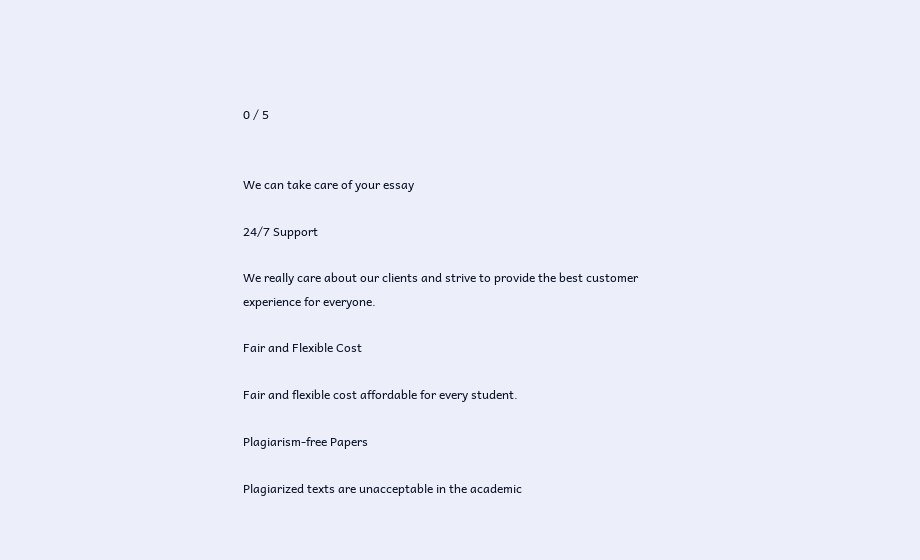0 / 5


We can take care of your essay

24/7 Support

We really care about our clients and strive to provide the best customer experience for everyone.

Fair and Flexible Cost

Fair and flexible cost affordable for every student.

Plagiarism-free Papers

Plagiarized texts are unacceptable in the academic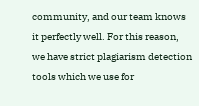community, and our team knows it perfectly well. For this reason, we have strict plagiarism detection tools which we use for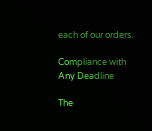each of our orders.

Compliance with Any Deadline

The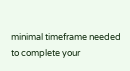minimal timeframe needed to complete your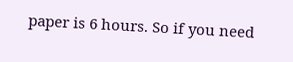paper is 6 hours. So if you need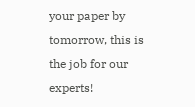your paper by tomorrow, this is the job for our experts!